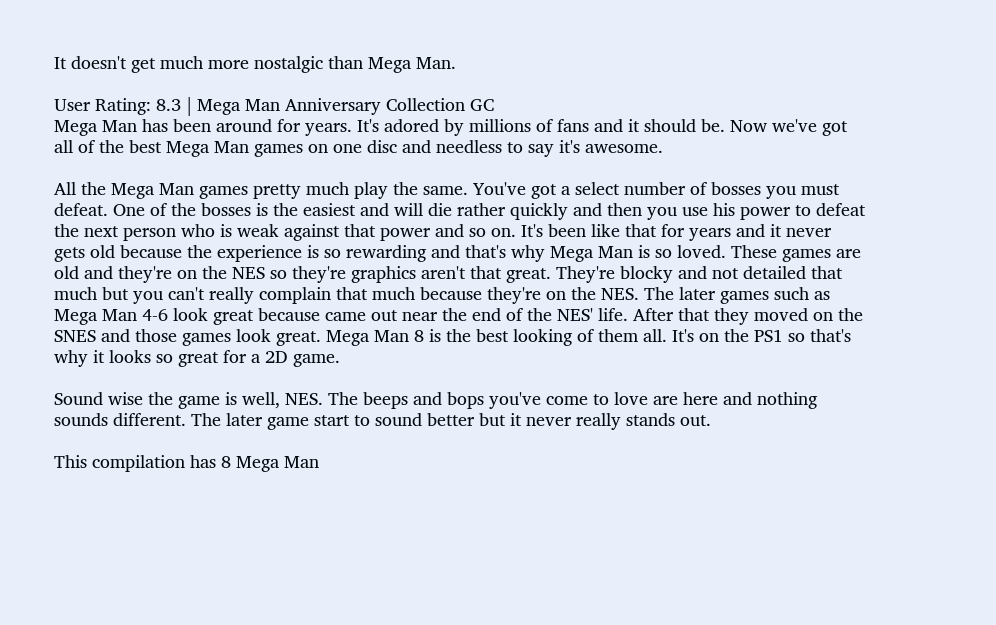It doesn't get much more nostalgic than Mega Man.

User Rating: 8.3 | Mega Man Anniversary Collection GC
Mega Man has been around for years. It's adored by millions of fans and it should be. Now we've got all of the best Mega Man games on one disc and needless to say it's awesome.

All the Mega Man games pretty much play the same. You've got a select number of bosses you must defeat. One of the bosses is the easiest and will die rather quickly and then you use his power to defeat the next person who is weak against that power and so on. It's been like that for years and it never gets old because the experience is so rewarding and that's why Mega Man is so loved. These games are old and they're on the NES so they're graphics aren't that great. They're blocky and not detailed that much but you can't really complain that much because they're on the NES. The later games such as Mega Man 4-6 look great because came out near the end of the NES' life. After that they moved on the SNES and those games look great. Mega Man 8 is the best looking of them all. It's on the PS1 so that's why it looks so great for a 2D game.

Sound wise the game is well, NES. The beeps and bops you've come to love are here and nothing sounds different. The later game start to sound better but it never really stands out.

This compilation has 8 Mega Man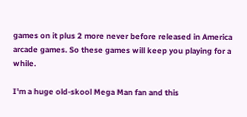games on it plus 2 more never before released in America arcade games. So these games will keep you playing for a while.

I'm a huge old-skool Mega Man fan and this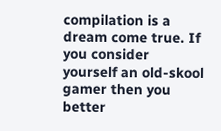compilation is a dream come true. If you consider yourself an old-skool gamer then you better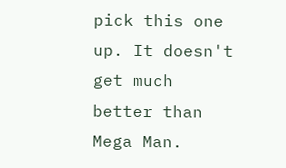pick this one up. It doesn't get much better than Mega Man.